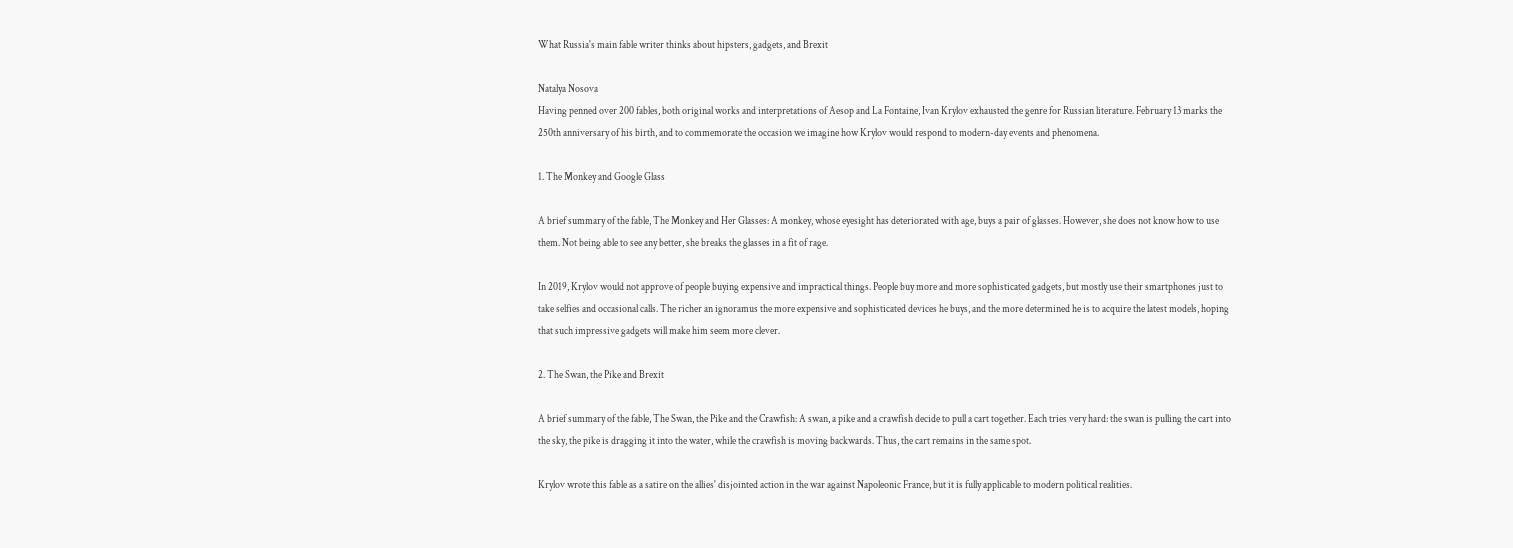What Russia's main fable writer thinks about hipsters, gadgets, and Brexit

Natalya Nosova
Having penned over 200 fables, both original works and interpretations of Aesop and La Fontaine, Ivan Krylov exhausted the genre for Russian literature. February 13 marks the 250th anniversary of his birth, and to commemorate the occasion we imagine how Krylov would respond to modern-day events and phenomena.

1. The Monkey and Google Glass

A brief summary of the fable, The Monkey and Her Glasses: A monkey, whose eyesight has deteriorated with age, buys a pair of glasses. However, she does not know how to use them. Not being able to see any better, she breaks the glasses in a fit of rage.

In 2019, Krylov would not approve of people buying expensive and impractical things. People buy more and more sophisticated gadgets, but mostly use their smartphones just to take selfies and occasional calls. The richer an ignoramus the more expensive and sophisticated devices he buys, and the more determined he is to acquire the latest models, hoping that such impressive gadgets will make him seem more clever.

2. The Swan, the Pike and Brexit

A brief summary of the fable, The Swan, the Pike and the Crawfish: A swan, a pike and a crawfish decide to pull a cart together. Each tries very hard: the swan is pulling the cart into the sky, the pike is dragging it into the water, while the crawfish is moving backwards. Thus, the cart remains in the same spot.

Krylov wrote this fable as a satire on the allies' disjointed action in the war against Napoleonic France, but it is fully applicable to modern political realities.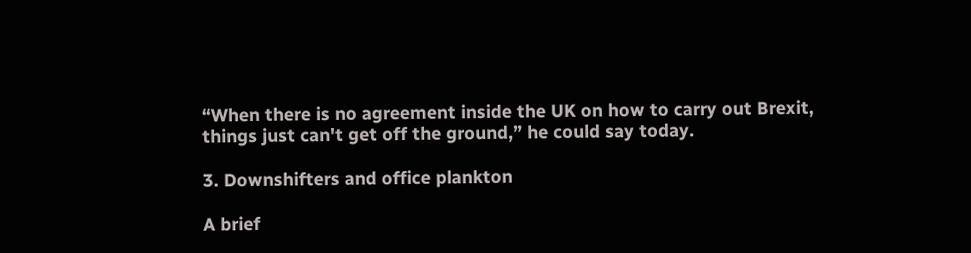“When there is no agreement inside the UK on how to carry out Brexit, things just can't get off the ground,” he could say today.

3. Downshifters and office plankton

A brief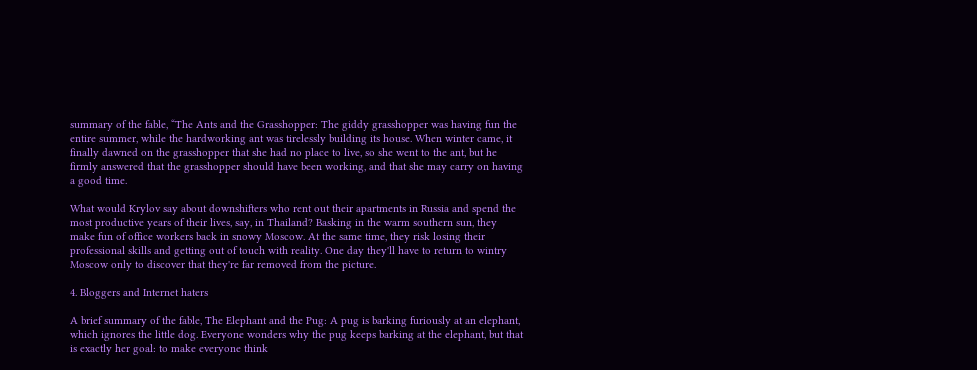summary of the fable, “The Ants and the Grasshopper: The giddy grasshopper was having fun the entire summer, while the hardworking ant was tirelessly building its house. When winter came, it finally dawned on the grasshopper that she had no place to live, so she went to the ant, but he firmly answered that the grasshopper should have been working, and that she may carry on having a good time.

What would Krylov say about downshifters who rent out their apartments in Russia and spend the most productive years of their lives, say, in Thailand? Basking in the warm southern sun, they make fun of office workers back in snowy Moscow. At the same time, they risk losing their professional skills and getting out of touch with reality. One day they'll have to return to wintry Moscow only to discover that they're far removed from the picture.

4. Bloggers and Internet haters

A brief summary of the fable, The Elephant and the Pug: A pug is barking furiously at an elephant, which ignores the little dog. Everyone wonders why the pug keeps barking at the elephant, but that is exactly her goal: to make everyone think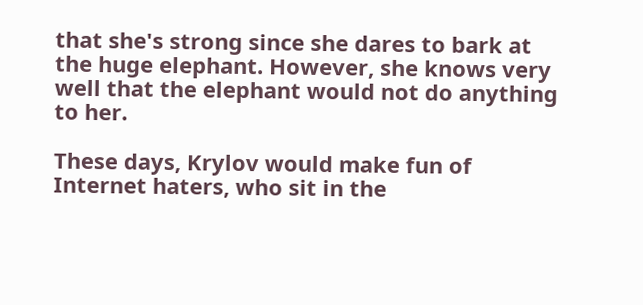that she's strong since she dares to bark at the huge elephant. However, she knows very well that the elephant would not do anything to her.

These days, Krylov would make fun of Internet haters, who sit in the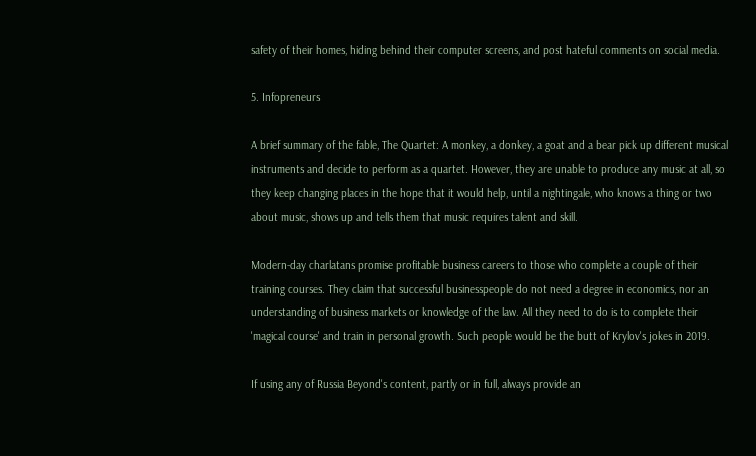safety of their homes, hiding behind their computer screens, and post hateful comments on social media.

5. Infopreneurs

A brief summary of the fable, The Quartet: A monkey, a donkey, a goat and a bear pick up different musical instruments and decide to perform as a quartet. However, they are unable to produce any music at all, so they keep changing places in the hope that it would help, until a nightingale, who knows a thing or two about music, shows up and tells them that music requires talent and skill.

Modern-day charlatans promise profitable business careers to those who complete a couple of their training courses. They claim that successful businesspeople do not need a degree in economics, nor an understanding of business markets or knowledge of the law. All they need to do is to complete their 'magical course' and train in personal growth. Such people would be the butt of Krylov's jokes in 2019.

If using any of Russia Beyond's content, partly or in full, always provide an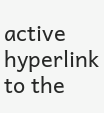active hyperlink to the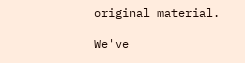original material.

We've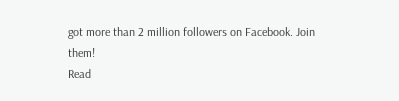got more than 2 million followers on Facebook. Join them!
Read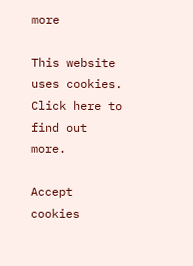more

This website uses cookies. Click here to find out more.

Accept cookies